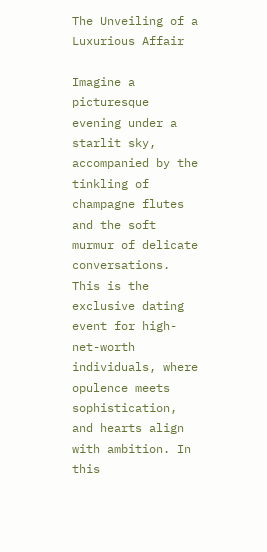The Unveiling of a Luxurious Affair

Imagine a picturesque evening under a starlit sky, accompanied by the tinkling of champagne flutes and the soft murmur of delicate conversations. This is the exclusive dating event for high-net-worth individuals, where opulence meets sophistication, and hearts align with ambition. In this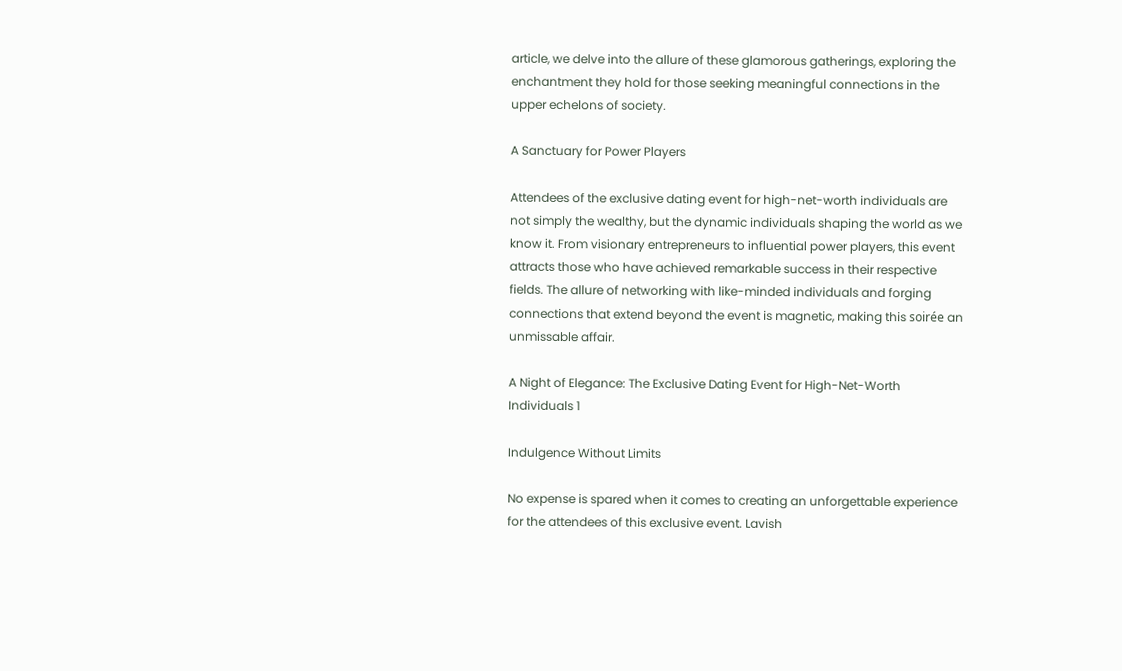article, we delve into the allure of these glamorous gatherings, exploring the enchantment they hold for those seeking meaningful connections in the upper echelons of society.

A Sanctuary for Power Players

Attendees of the exclusive dating event for high-net-worth individuals are not simply the wealthy, but the dynamic individuals shaping the world as we know it. From visionary entrepreneurs to influential power players, this event attracts those who have achieved remarkable success in their respective fields. The allure of networking with like-minded individuals and forging connections that extend beyond the event is magnetic, making this soirée an unmissable affair.

A Night of Elegance: The Exclusive Dating Event for High-Net-Worth Individuals 1

Indulgence Without Limits

No expense is spared when it comes to creating an unforgettable experience for the attendees of this exclusive event. Lavish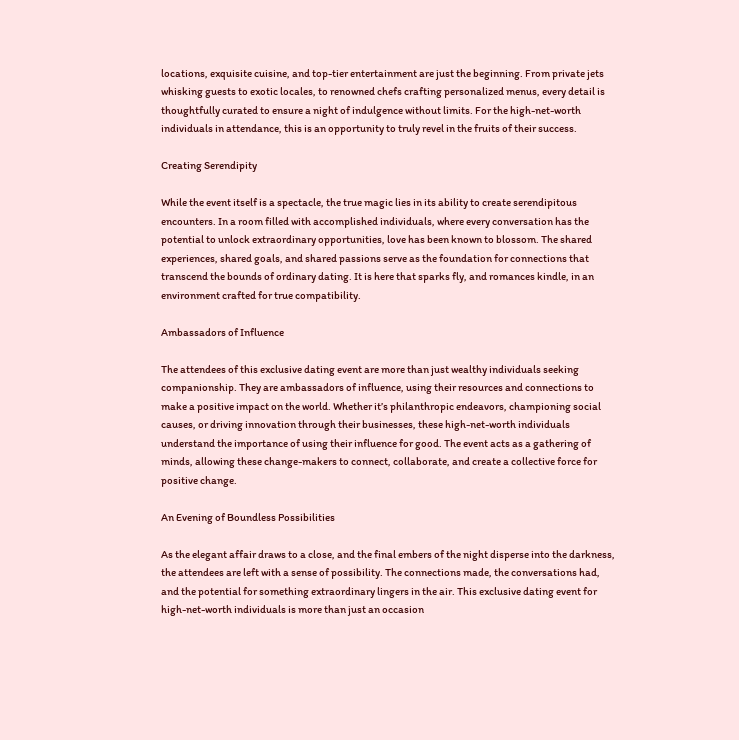locations, exquisite cuisine, and top-tier entertainment are just the beginning. From private jets whisking guests to exotic locales, to renowned chefs crafting personalized menus, every detail is thoughtfully curated to ensure a night of indulgence without limits. For the high-net-worth individuals in attendance, this is an opportunity to truly revel in the fruits of their success.

Creating Serendipity

While the event itself is a spectacle, the true magic lies in its ability to create serendipitous encounters. In a room filled with accomplished individuals, where every conversation has the potential to unlock extraordinary opportunities, love has been known to blossom. The shared experiences, shared goals, and shared passions serve as the foundation for connections that transcend the bounds of ordinary dating. It is here that sparks fly, and romances kindle, in an environment crafted for true compatibility.

Ambassadors of Influence

The attendees of this exclusive dating event are more than just wealthy individuals seeking companionship. They are ambassadors of influence, using their resources and connections to make a positive impact on the world. Whether it’s philanthropic endeavors, championing social causes, or driving innovation through their businesses, these high-net-worth individuals understand the importance of using their influence for good. The event acts as a gathering of minds, allowing these change-makers to connect, collaborate, and create a collective force for positive change.

An Evening of Boundless Possibilities

As the elegant affair draws to a close, and the final embers of the night disperse into the darkness, the attendees are left with a sense of possibility. The connections made, the conversations had, and the potential for something extraordinary lingers in the air. This exclusive dating event for high-net-worth individuals is more than just an occasion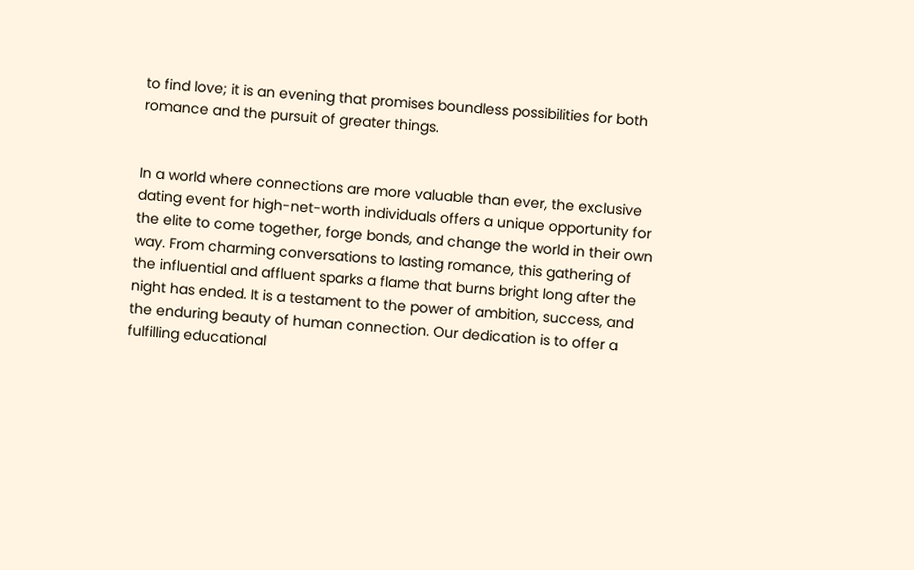to find love; it is an evening that promises boundless possibilities for both romance and the pursuit of greater things.


In a world where connections are more valuable than ever, the exclusive dating event for high-net-worth individuals offers a unique opportunity for the elite to come together, forge bonds, and change the world in their own way. From charming conversations to lasting romance, this gathering of the influential and affluent sparks a flame that burns bright long after the night has ended. It is a testament to the power of ambition, success, and the enduring beauty of human connection. Our dedication is to offer a fulfilling educational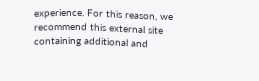experience. For this reason, we recommend this external site containing additional and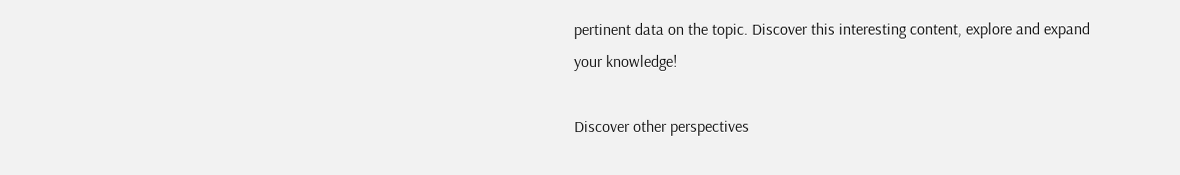pertinent data on the topic. Discover this interesting content, explore and expand your knowledge!

Discover other perspectives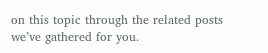on this topic through the related posts we’ve gathered for you.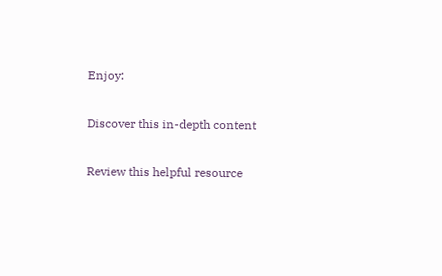Enjoy:

Discover this in-depth content

Review this helpful resource